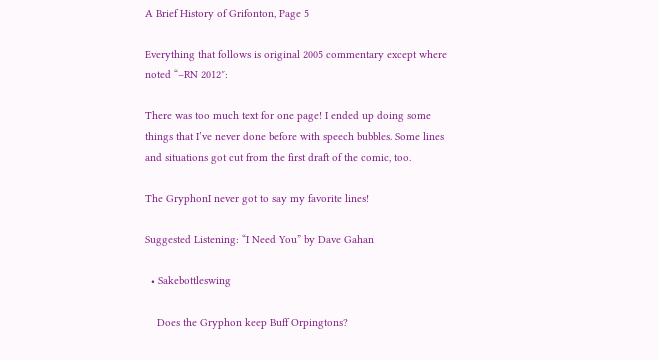A Brief History of Grifonton, Page 5

Everything that follows is original 2005 commentary except where noted “–RN 2012″:

There was too much text for one page! I ended up doing some things that I’ve never done before with speech bubbles. Some lines and situations got cut from the first draft of the comic, too.

The GryphonI never got to say my favorite lines!

Suggested Listening: “I Need You” by Dave Gahan

  • Sakebottleswing

    Does the Gryphon keep Buff Orpingtons?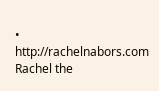• http://rachelnabors.com Rachel the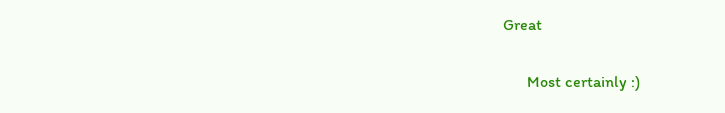Great

      Most certainly :)